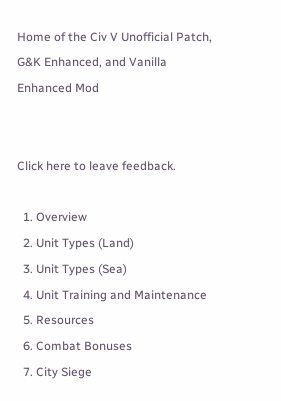Home of the Civ V Unofficial Patch, G&K Enhanced, and Vanilla Enhanced Mod


Click here to leave feedback.

  1. Overview
  2. Unit Types (Land)
  3. Unit Types (Sea)
  4. Unit Training and Maintenance
  5. Resources
  6. Combat Bonuses
  7. City Siege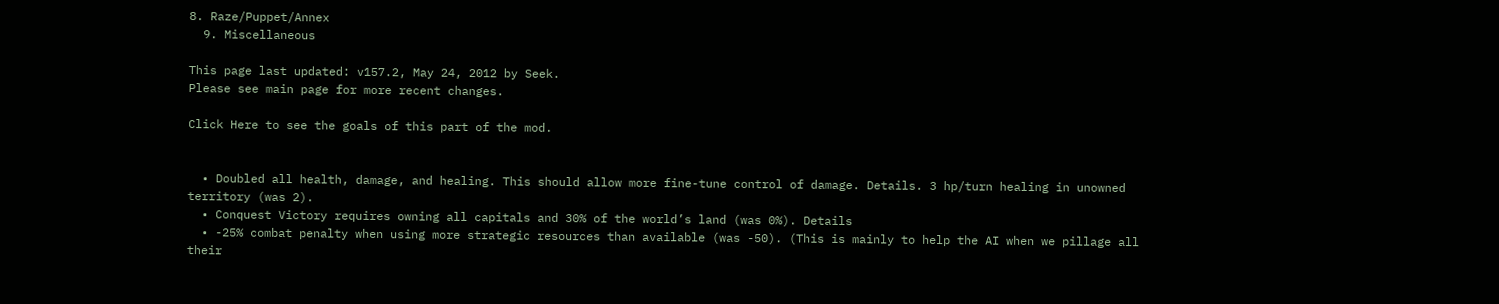8. Raze/Puppet/Annex
  9. Miscellaneous

This page last updated: v157.2, May 24, 2012 by Seek.
Please see main page for more recent changes.

Click Here to see the goals of this part of the mod.


  • Doubled all health, damage, and healing. This should allow more fine-tune control of damage. Details. 3 hp/turn healing in unowned territory (was 2).
  • Conquest Victory requires owning all capitals and 30% of the world’s land (was 0%). Details
  • -25% combat penalty when using more strategic resources than available (was -50). (This is mainly to help the AI when we pillage all their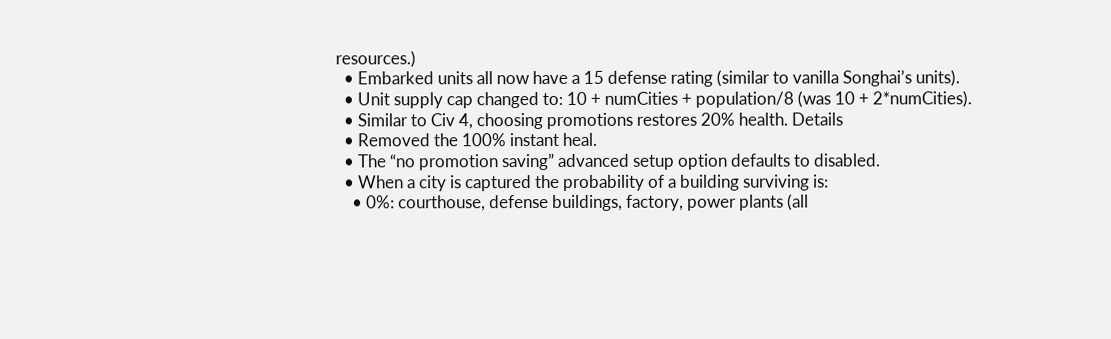resources.)
  • Embarked units all now have a 15 defense rating (similar to vanilla Songhai’s units).
  • Unit supply cap changed to: 10 + numCities + population/8 (was 10 + 2*numCities).
  • Similar to Civ 4, choosing promotions restores 20% health. Details
  • Removed the 100% instant heal.
  • The “no promotion saving” advanced setup option defaults to disabled.
  • When a city is captured the probability of a building surviving is:
    • 0%: courthouse, defense buildings, factory, power plants (all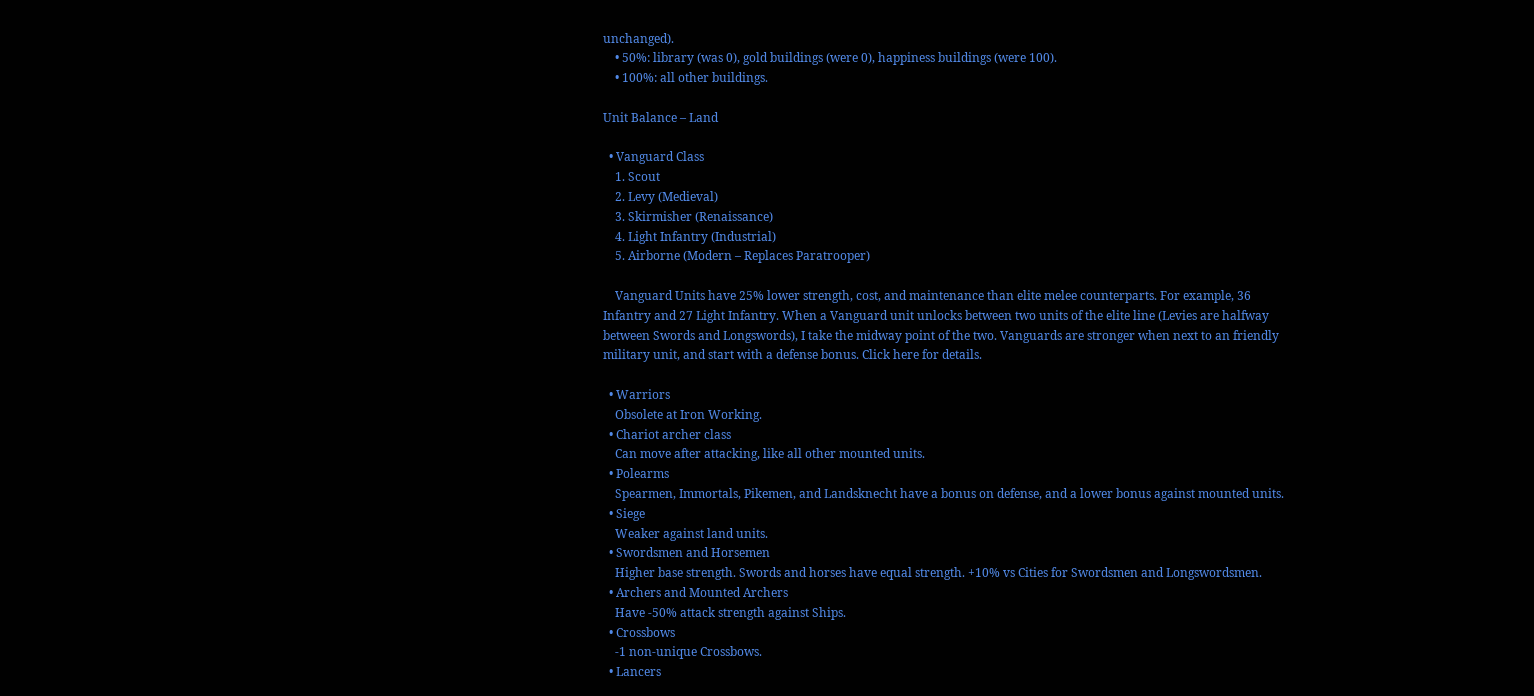unchanged).
    • 50%: library (was 0), gold buildings (were 0), happiness buildings (were 100).
    • 100%: all other buildings.

Unit Balance – Land

  • Vanguard Class
    1. Scout
    2. Levy (Medieval)
    3. Skirmisher (Renaissance)
    4. Light Infantry (Industrial)
    5. Airborne (Modern – Replaces Paratrooper)

    Vanguard Units have 25% lower strength, cost, and maintenance than elite melee counterparts. For example, 36 Infantry and 27 Light Infantry. When a Vanguard unit unlocks between two units of the elite line (Levies are halfway between Swords and Longswords), I take the midway point of the two. Vanguards are stronger when next to an friendly military unit, and start with a defense bonus. Click here for details.

  • Warriors
    Obsolete at Iron Working.
  • Chariot archer class
    Can move after attacking, like all other mounted units.
  • Polearms
    Spearmen, Immortals, Pikemen, and Landsknecht have a bonus on defense, and a lower bonus against mounted units.
  • Siege
    Weaker against land units.
  • Swordsmen and Horsemen
    Higher base strength. Swords and horses have equal strength. +10% vs Cities for Swordsmen and Longswordsmen.
  • Archers and Mounted Archers
    Have -50% attack strength against Ships.
  • Crossbows
    -1 non-unique Crossbows.
  • Lancers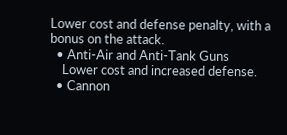Lower cost and defense penalty, with a bonus on the attack.
  • Anti-Air and Anti-Tank Guns
    Lower cost and increased defense.
  • Cannon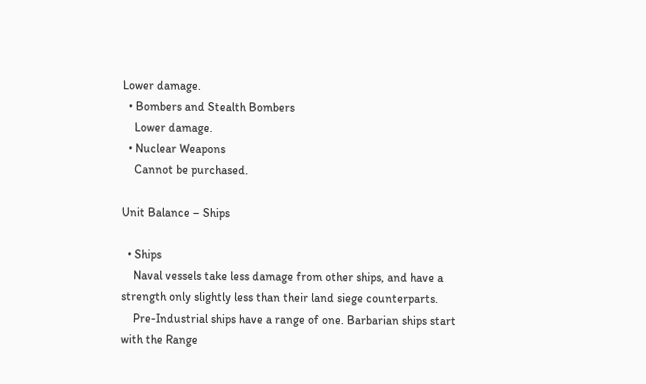Lower damage.
  • Bombers and Stealth Bombers
    Lower damage.
  • Nuclear Weapons
    Cannot be purchased.

Unit Balance – Ships

  • Ships
    Naval vessels take less damage from other ships, and have a strength only slightly less than their land siege counterparts.
    Pre-Industrial ships have a range of one. Barbarian ships start with the Range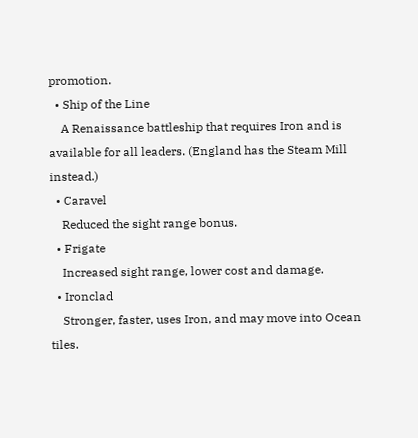promotion.
  • Ship of the Line
    A Renaissance battleship that requires Iron and is available for all leaders. (England has the Steam Mill instead.)
  • Caravel
    Reduced the sight range bonus.
  • Frigate
    Increased sight range, lower cost and damage.
  • Ironclad
    Stronger, faster, uses Iron, and may move into Ocean tiles.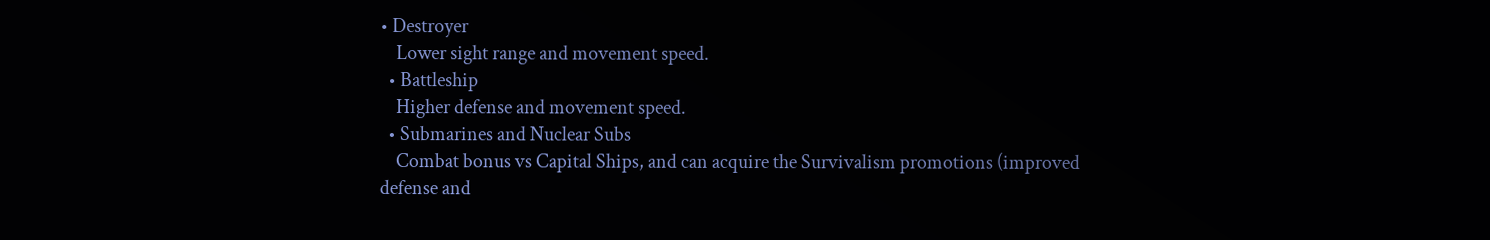• Destroyer
    Lower sight range and movement speed.
  • Battleship
    Higher defense and movement speed.
  • Submarines and Nuclear Subs
    Combat bonus vs Capital Ships, and can acquire the Survivalism promotions (improved defense and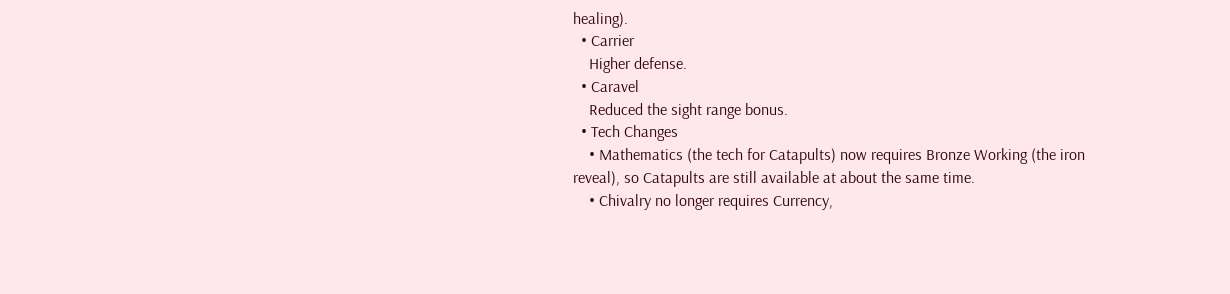healing).
  • Carrier
    Higher defense.
  • Caravel
    Reduced the sight range bonus.
  • Tech Changes
    • Mathematics (the tech for Catapults) now requires Bronze Working (the iron reveal), so Catapults are still available at about the same time.
    • Chivalry no longer requires Currency,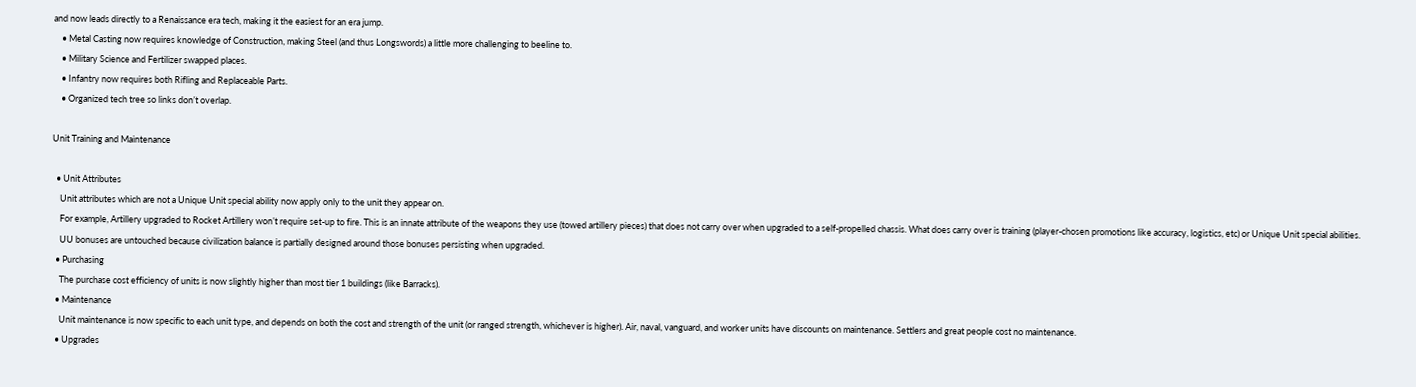and now leads directly to a Renaissance era tech, making it the easiest for an era jump.
    • Metal Casting now requires knowledge of Construction, making Steel (and thus Longswords) a little more challenging to beeline to.
    • Military Science and Fertilizer swapped places.
    • Infantry now requires both Rifling and Replaceable Parts.
    • Organized tech tree so links don’t overlap.

Unit Training and Maintenance

  • Unit Attributes
    Unit attributes which are not a Unique Unit special ability now apply only to the unit they appear on.
    For example, Artillery upgraded to Rocket Artillery won’t require set-up to fire. This is an innate attribute of the weapons they use (towed artillery pieces) that does not carry over when upgraded to a self-propelled chassis. What does carry over is training (player-chosen promotions like accuracy, logistics, etc) or Unique Unit special abilities.
    UU bonuses are untouched because civilization balance is partially designed around those bonuses persisting when upgraded.
  • Purchasing
    The purchase cost efficiency of units is now slightly higher than most tier 1 buildings (like Barracks).
  • Maintenance
    Unit maintenance is now specific to each unit type, and depends on both the cost and strength of the unit (or ranged strength, whichever is higher). Air, naval, vanguard, and worker units have discounts on maintenance. Settlers and great people cost no maintenance.
  • Upgrades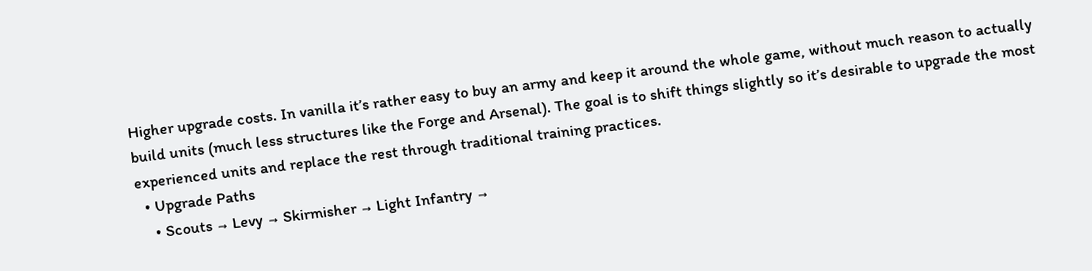Higher upgrade costs. In vanilla it’s rather easy to buy an army and keep it around the whole game, without much reason to actually build units (much less structures like the Forge and Arsenal). The goal is to shift things slightly so it’s desirable to upgrade the most experienced units and replace the rest through traditional training practices.
  • Upgrade Paths
    • Scouts → Levy → Skirmisher → Light Infantry →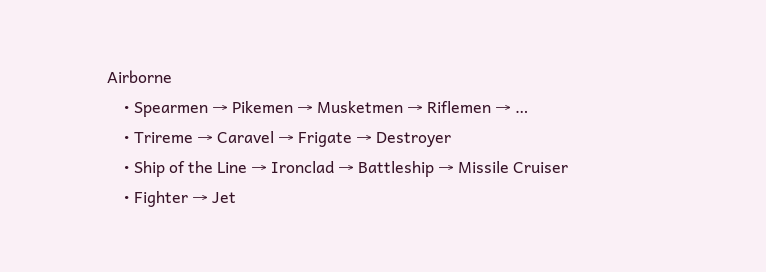Airborne
    • Spearmen → Pikemen → Musketmen → Riflemen → …
    • Trireme → Caravel → Frigate → Destroyer
    • Ship of the Line → Ironclad → Battleship → Missile Cruiser
    • Fighter → Jet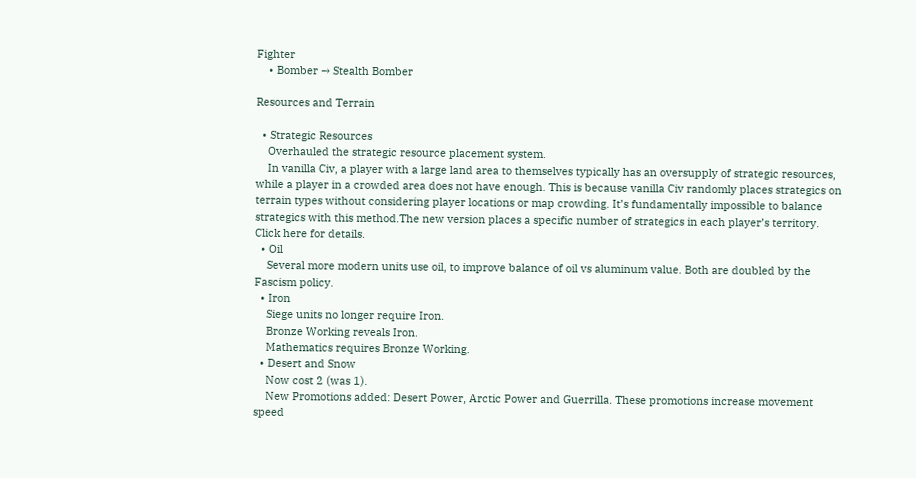Fighter
    • Bomber → Stealth Bomber

Resources and Terrain

  • Strategic Resources
    Overhauled the strategic resource placement system.
    In vanilla Civ, a player with a large land area to themselves typically has an oversupply of strategic resources, while a player in a crowded area does not have enough. This is because vanilla Civ randomly places strategics on terrain types without considering player locations or map crowding. It’s fundamentally impossible to balance strategics with this method.The new version places a specific number of strategics in each player’s territory. Click here for details.
  • Oil
    Several more modern units use oil, to improve balance of oil vs aluminum value. Both are doubled by the Fascism policy.
  • Iron
    Siege units no longer require Iron.
    Bronze Working reveals Iron.
    Mathematics requires Bronze Working.
  • Desert and Snow
    Now cost 2 (was 1).
    New Promotions added: Desert Power, Arctic Power and Guerrilla. These promotions increase movement speed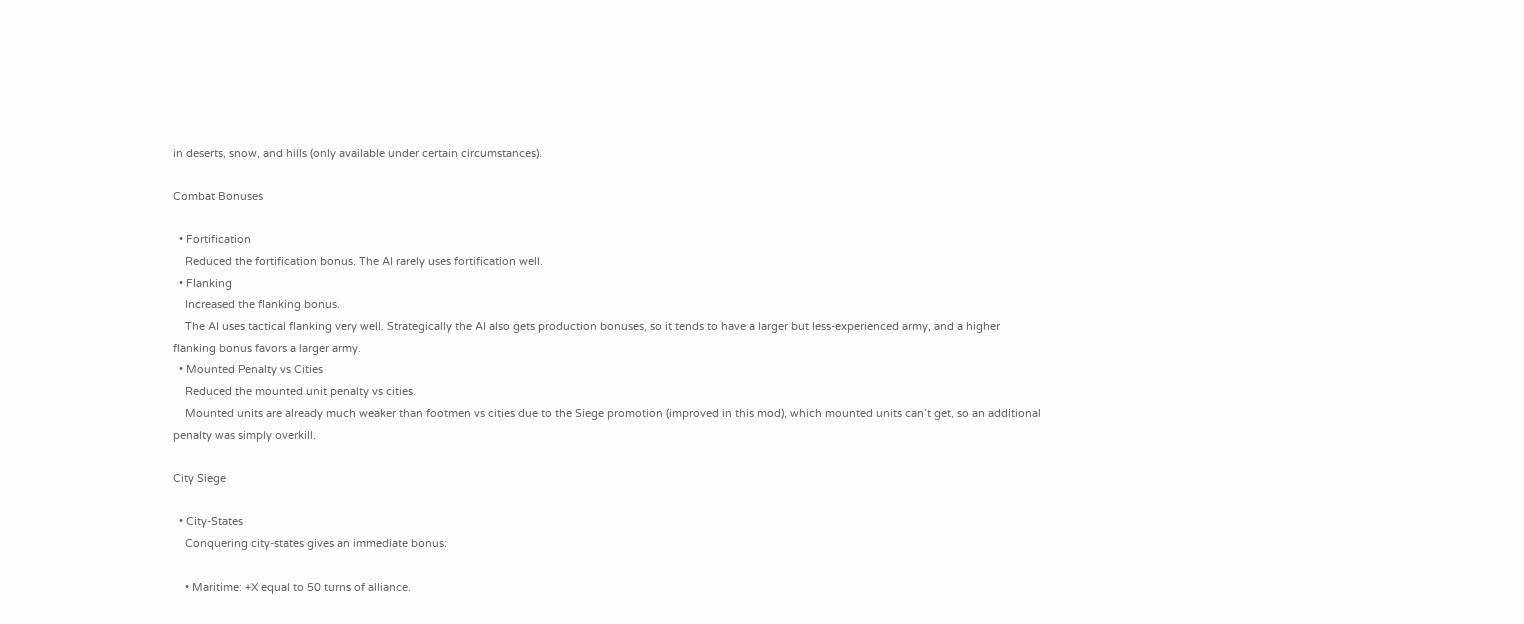in deserts, snow, and hills (only available under certain circumstances).

Combat Bonuses

  • Fortification
    Reduced the fortification bonus. The AI rarely uses fortification well.
  • Flanking
    Increased the flanking bonus.
    The AI uses tactical flanking very well. Strategically the AI also gets production bonuses, so it tends to have a larger but less-experienced army, and a higher flanking bonus favors a larger army.
  • Mounted Penalty vs Cities
    Reduced the mounted unit penalty vs cities.
    Mounted units are already much weaker than footmen vs cities due to the Siege promotion (improved in this mod), which mounted units can’t get, so an additional penalty was simply overkill.

City Siege

  • City-States
    Conquering city-states gives an immediate bonus:

    • Maritime: +X equal to 50 turns of alliance.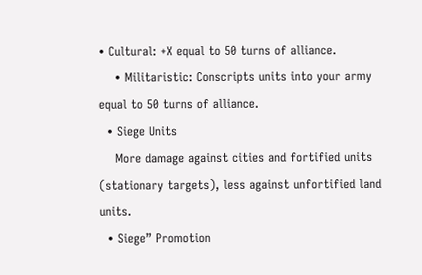• Cultural: +X equal to 50 turns of alliance.
    • Militaristic: Conscripts units into your army equal to 50 turns of alliance.
  • Siege Units
    More damage against cities and fortified units (stationary targets), less against unfortified land units.
  • Siege” Promotion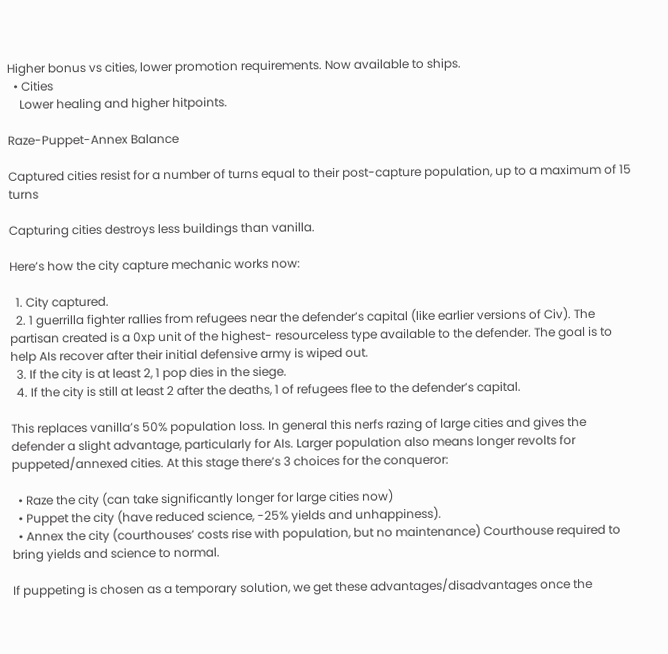Higher bonus vs cities, lower promotion requirements. Now available to ships.
  • Cities
    Lower healing and higher hitpoints.

Raze-Puppet-Annex Balance

Captured cities resist for a number of turns equal to their post-capture population, up to a maximum of 15 turns

Capturing cities destroys less buildings than vanilla.

Here’s how the city capture mechanic works now:

  1. City captured.
  2. 1 guerrilla fighter rallies from refugees near the defender’s capital (like earlier versions of Civ). The partisan created is a 0xp unit of the highest- resourceless type available to the defender. The goal is to help AIs recover after their initial defensive army is wiped out.
  3. If the city is at least 2, 1 pop dies in the siege.
  4. If the city is still at least 2 after the deaths, 1 of refugees flee to the defender’s capital.

This replaces vanilla’s 50% population loss. In general this nerfs razing of large cities and gives the defender a slight advantage, particularly for AIs. Larger population also means longer revolts for puppeted/annexed cities. At this stage there’s 3 choices for the conqueror:

  • Raze the city (can take significantly longer for large cities now)
  • Puppet the city (have reduced science, -25% yields and unhappiness).
  • Annex the city (courthouses’ costs rise with population, but no maintenance) Courthouse required to bring yields and science to normal.

If puppeting is chosen as a temporary solution, we get these advantages/disadvantages once the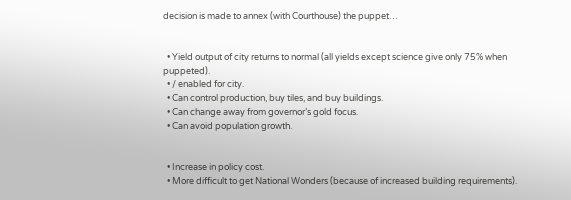decision is made to annex (with Courthouse) the puppet…


  • Yield output of city returns to normal (all yields except science give only 75% when puppeted).
  • / enabled for city.
  • Can control production, buy tiles, and buy buildings.
  • Can change away from governor’s gold focus.
  • Can avoid population growth.


  • Increase in policy cost.
  • More difficult to get National Wonders (because of increased building requirements).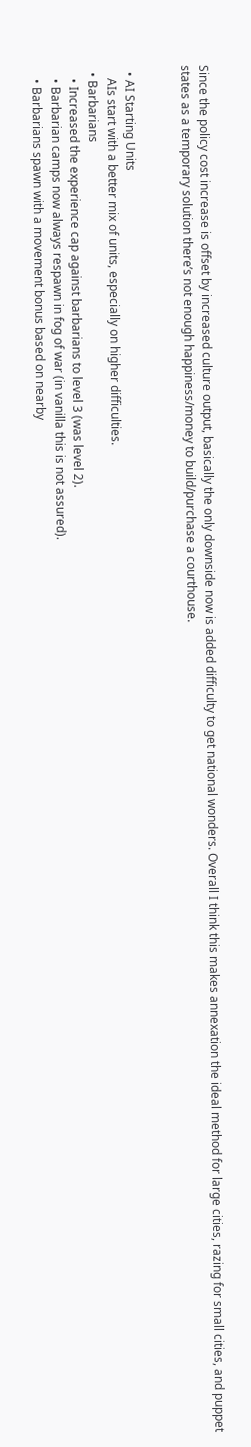Since the policy cost increase is offset by increased culture output, basically the only downside now is added difficulty to get national wonders. Overall I think this makes annexation the ideal method for large cities, razing for small cities, and puppet states as a temporary solution there’s not enough happiness/money to build/purchase a courthouse.


  • AI Starting Units
    AIs start with a better mix of units, especially on higher difficulties.
  • Barbarians
    • Increased the experience cap against barbarians to level 3 (was level 2).
    • Barbarian camps now always respawn in fog of war (in vanilla this is not assured).
    • Barbarians spawn with a movement bonus based on nearby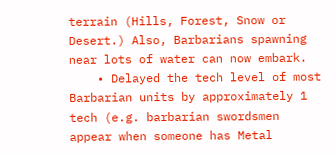terrain (Hills, Forest, Snow or Desert.) Also, Barbarians spawning near lots of water can now embark.
    • Delayed the tech level of most Barbarian units by approximately 1 tech (e.g. barbarian swordsmen appear when someone has Metal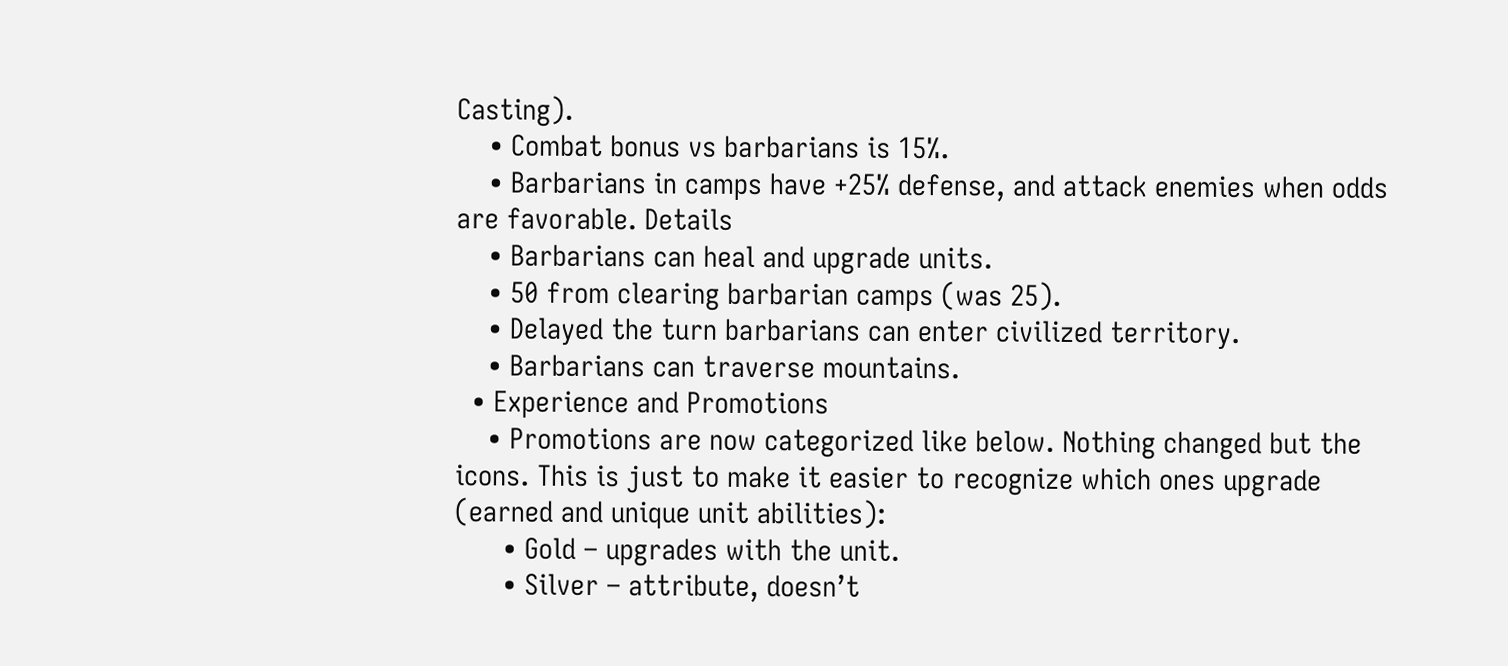Casting).
    • Combat bonus vs barbarians is 15%.
    • Barbarians in camps have +25% defense, and attack enemies when odds are favorable. Details
    • Barbarians can heal and upgrade units.
    • 50 from clearing barbarian camps (was 25).
    • Delayed the turn barbarians can enter civilized territory.
    • Barbarians can traverse mountains.
  • Experience and Promotions
    • Promotions are now categorized like below. Nothing changed but the icons. This is just to make it easier to recognize which ones upgrade (earned and unique unit abilities):
      • Gold – upgrades with the unit.
      • Silver – attribute, doesn’t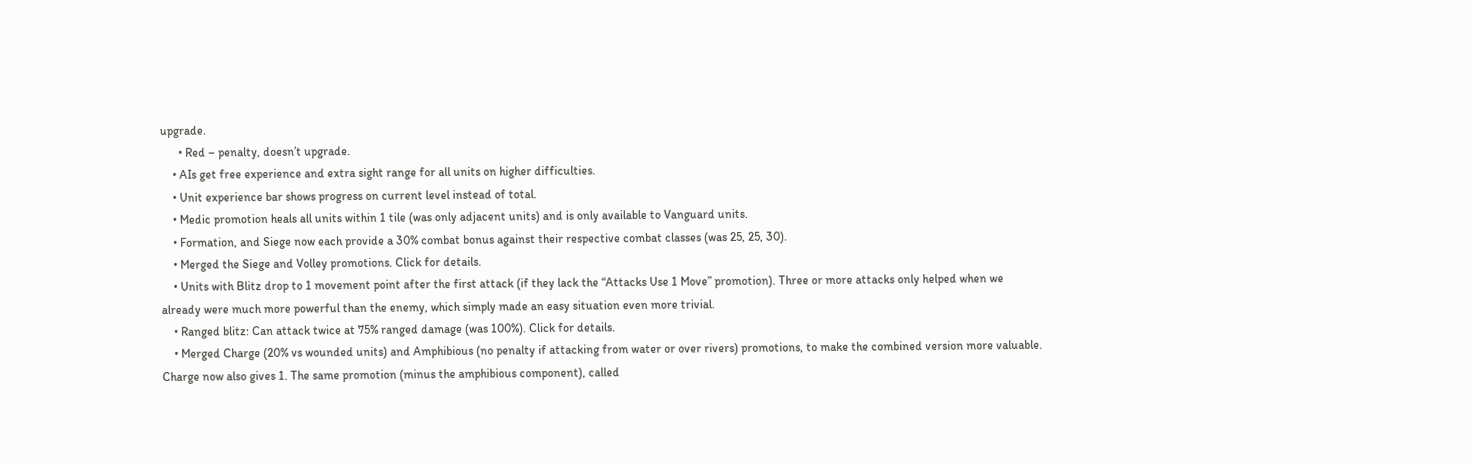upgrade.
      • Red – penalty, doesn’t upgrade.
    • AIs get free experience and extra sight range for all units on higher difficulties.
    • Unit experience bar shows progress on current level instead of total.
    • Medic promotion heals all units within 1 tile (was only adjacent units) and is only available to Vanguard units.
    • Formation, and Siege now each provide a 30% combat bonus against their respective combat classes (was 25, 25, 30).
    • Merged the Siege and Volley promotions. Click for details.
    • Units with Blitz drop to 1 movement point after the first attack (if they lack the “Attacks Use 1 Move” promotion). Three or more attacks only helped when we already were much more powerful than the enemy, which simply made an easy situation even more trivial.
    • Ranged blitz: Can attack twice at 75% ranged damage (was 100%). Click for details.
    • Merged Charge (20% vs wounded units) and Amphibious (no penalty if attacking from water or over rivers) promotions, to make the combined version more valuable. Charge now also gives 1. The same promotion (minus the amphibious component), called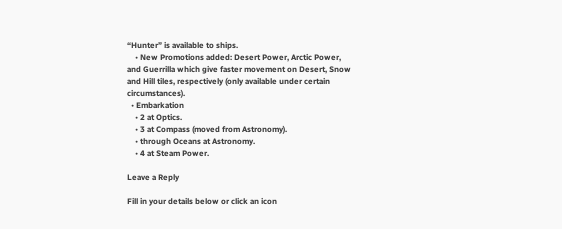“Hunter” is available to ships.
    • New Promotions added: Desert Power, Arctic Power, and Guerrilla which give faster movement on Desert, Snow and Hill tiles, respectively (only available under certain circumstances).
  • Embarkation
    • 2 at Optics.
    • 3 at Compass (moved from Astronomy).
    • through Oceans at Astronomy.
    • 4 at Steam Power.

Leave a Reply

Fill in your details below or click an icon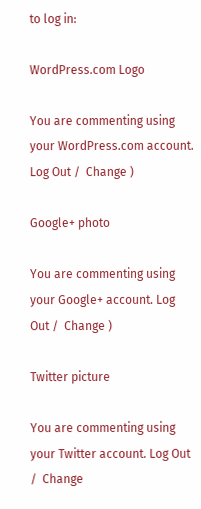to log in:

WordPress.com Logo

You are commenting using your WordPress.com account. Log Out /  Change )

Google+ photo

You are commenting using your Google+ account. Log Out /  Change )

Twitter picture

You are commenting using your Twitter account. Log Out /  Change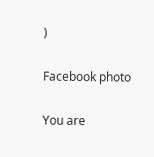)

Facebook photo

You are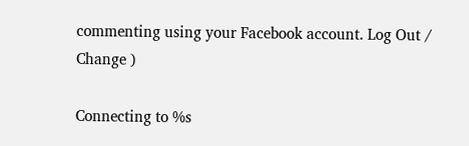commenting using your Facebook account. Log Out /  Change )

Connecting to %s